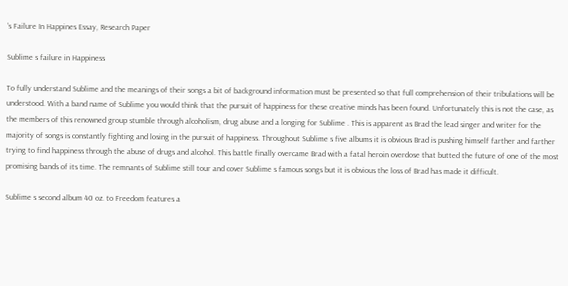’s Failure In Happines Essay, Research Paper

Sublime s failure in Happiness

To fully understand Sublime and the meanings of their songs a bit of background information must be presented so that full comprehension of their tribulations will be understood. With a band name of Sublime you would think that the pursuit of happiness for these creative minds has been found. Unfortunately this is not the case, as the members of this renowned group stumble through alcoholism, drug abuse and a longing for Sublime . This is apparent as Brad the lead singer and writer for the majority of songs is constantly fighting and losing in the pursuit of happiness. Throughout Sublime s five albums it is obvious Brad is pushing himself farther and farther trying to find happiness through the abuse of drugs and alcohol. This battle finally overcame Brad with a fatal heroin overdose that butted the future of one of the most promising bands of its time. The remnants of Sublime still tour and cover Sublime s famous songs but it is obvious the loss of Brad has made it difficult.

Sublime s second album 40 oz. to Freedom features a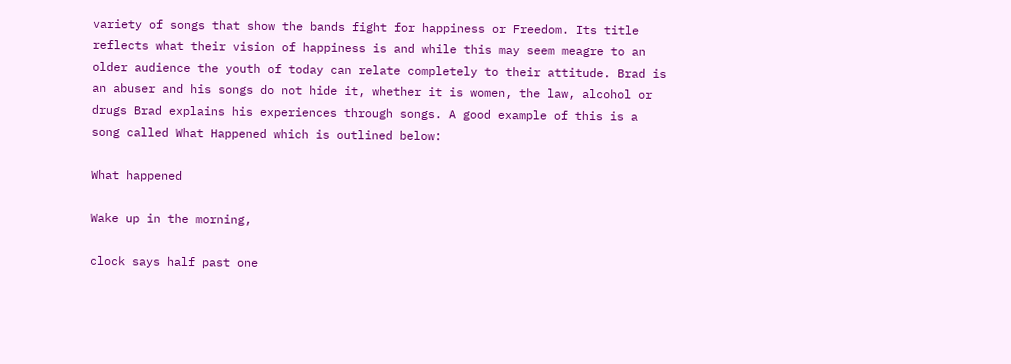variety of songs that show the bands fight for happiness or Freedom. Its title reflects what their vision of happiness is and while this may seem meagre to an older audience the youth of today can relate completely to their attitude. Brad is an abuser and his songs do not hide it, whether it is women, the law, alcohol or drugs Brad explains his experiences through songs. A good example of this is a song called What Happened which is outlined below:

What happened

Wake up in the morning,

clock says half past one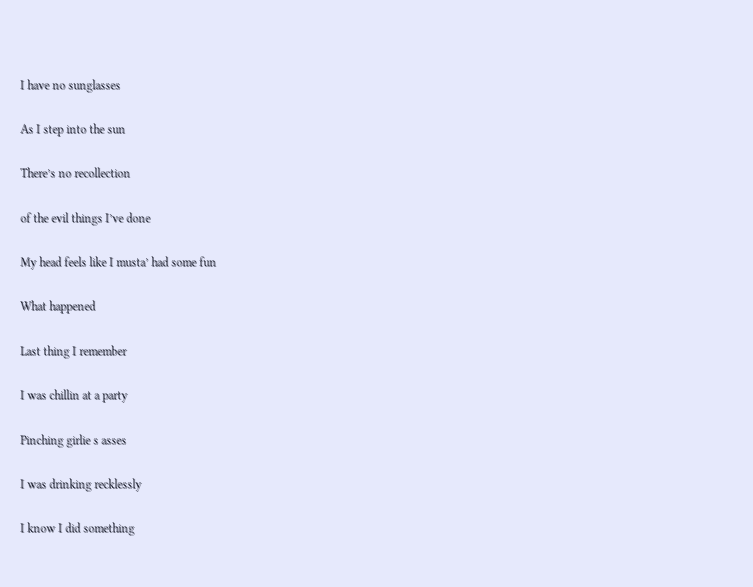I have no sunglasses

As I step into the sun

There’s no recollection

of the evil things I’ve done

My head feels like I musta’ had some fun

What happened

Last thing I remember

I was chillin at a party

Pinching girlie s asses

I was drinking recklessly

I know I did something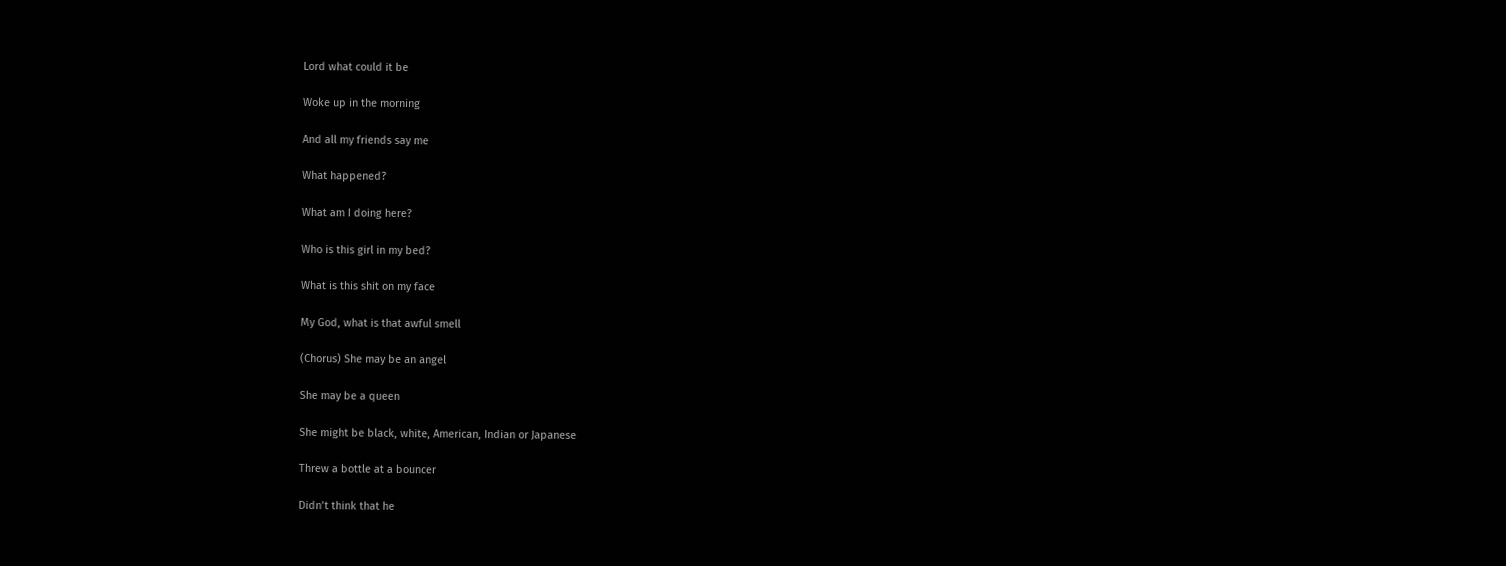Lord what could it be

Woke up in the morning

And all my friends say me

What happened?

What am I doing here?

Who is this girl in my bed?

What is this shit on my face

My God, what is that awful smell

(Chorus) She may be an angel

She may be a queen

She might be black, white, American, Indian or Japanese

Threw a bottle at a bouncer

Didn’t think that he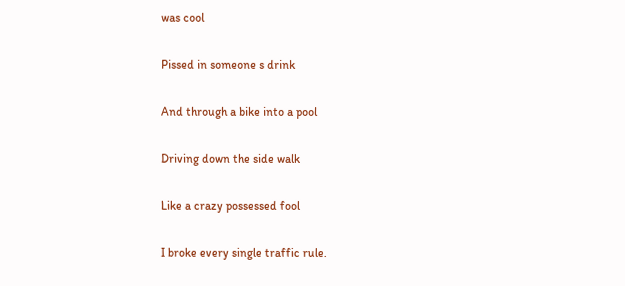was cool

Pissed in someone s drink

And through a bike into a pool

Driving down the side walk

Like a crazy possessed fool

I broke every single traffic rule.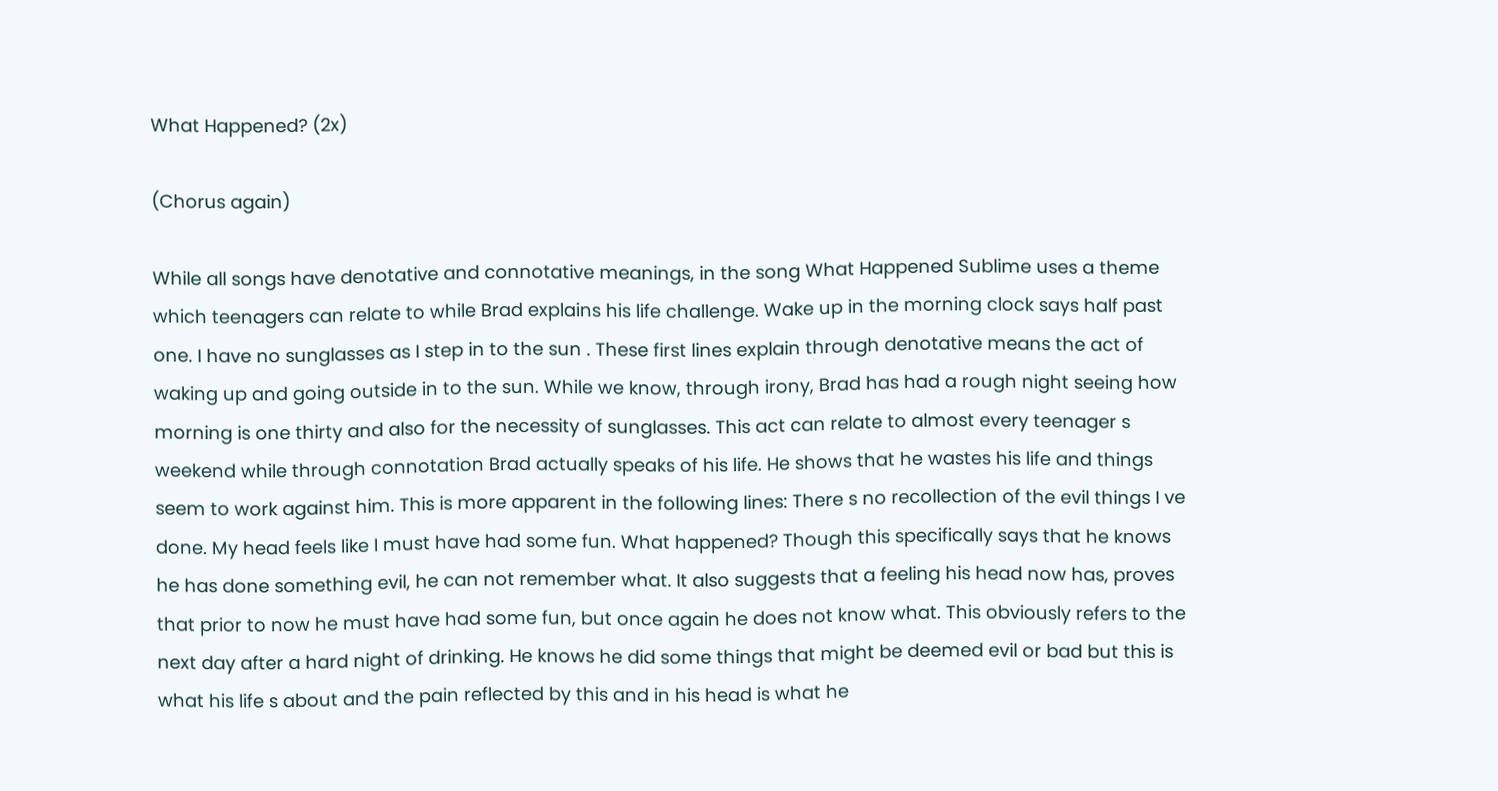What Happened? (2x)

(Chorus again)

While all songs have denotative and connotative meanings, in the song What Happened Sublime uses a theme which teenagers can relate to while Brad explains his life challenge. Wake up in the morning clock says half past one. I have no sunglasses as I step in to the sun . These first lines explain through denotative means the act of waking up and going outside in to the sun. While we know, through irony, Brad has had a rough night seeing how morning is one thirty and also for the necessity of sunglasses. This act can relate to almost every teenager s weekend while through connotation Brad actually speaks of his life. He shows that he wastes his life and things seem to work against him. This is more apparent in the following lines: There s no recollection of the evil things I ve done. My head feels like I must have had some fun. What happened? Though this specifically says that he knows he has done something evil, he can not remember what. It also suggests that a feeling his head now has, proves that prior to now he must have had some fun, but once again he does not know what. This obviously refers to the next day after a hard night of drinking. He knows he did some things that might be deemed evil or bad but this is what his life s about and the pain reflected by this and in his head is what he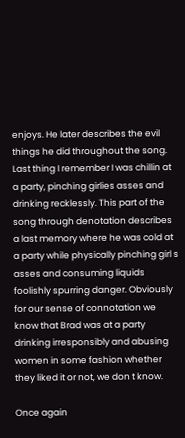enjoys. He later describes the evil things he did throughout the song. Last thing I remember I was chillin at a party, pinching girlies asses and drinking recklessly. This part of the song through denotation describes a last memory where he was cold at a party while physically pinching girl s asses and consuming liquids foolishly spurring danger. Obviously for our sense of connotation we know that Brad was at a party drinking irresponsibly and abusing women in some fashion whether they liked it or not, we don t know.

Once again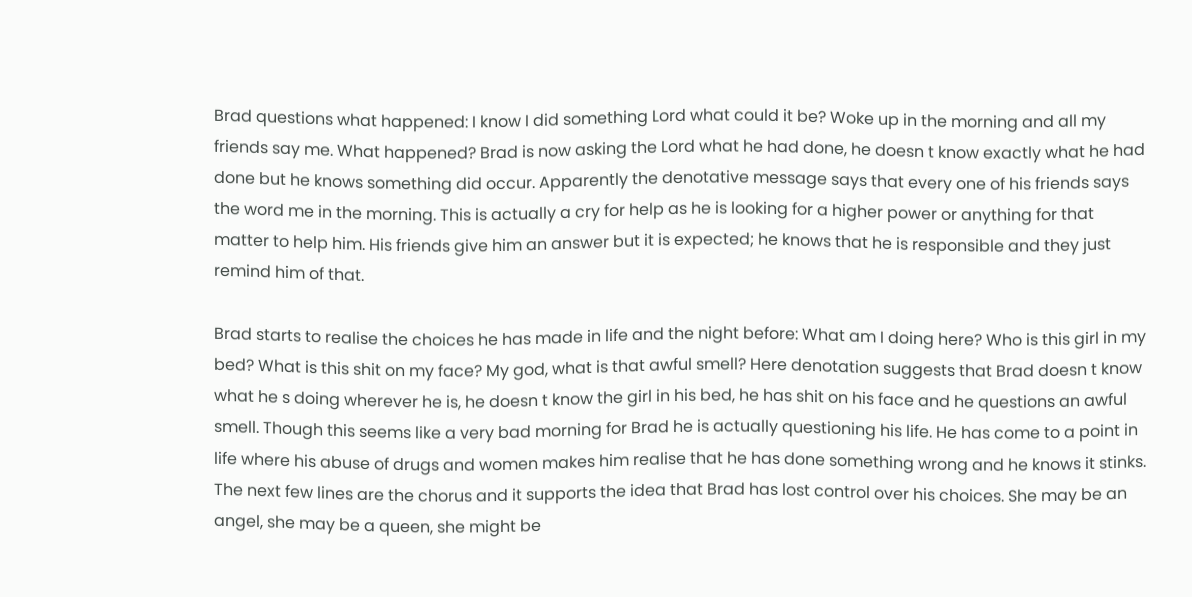Brad questions what happened: I know I did something Lord what could it be? Woke up in the morning and all my friends say me. What happened? Brad is now asking the Lord what he had done, he doesn t know exactly what he had done but he knows something did occur. Apparently the denotative message says that every one of his friends says the word me in the morning. This is actually a cry for help as he is looking for a higher power or anything for that matter to help him. His friends give him an answer but it is expected; he knows that he is responsible and they just remind him of that.

Brad starts to realise the choices he has made in life and the night before: What am I doing here? Who is this girl in my bed? What is this shit on my face? My god, what is that awful smell? Here denotation suggests that Brad doesn t know what he s doing wherever he is, he doesn t know the girl in his bed, he has shit on his face and he questions an awful smell. Though this seems like a very bad morning for Brad he is actually questioning his life. He has come to a point in life where his abuse of drugs and women makes him realise that he has done something wrong and he knows it stinks. The next few lines are the chorus and it supports the idea that Brad has lost control over his choices. She may be an angel, she may be a queen, she might be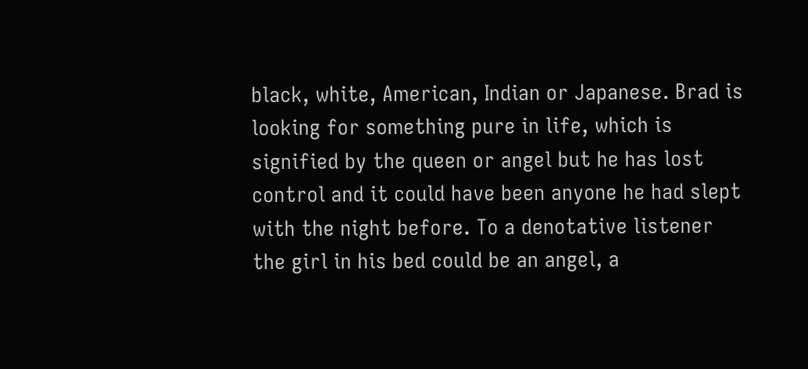black, white, American, Indian or Japanese. Brad is looking for something pure in life, which is signified by the queen or angel but he has lost control and it could have been anyone he had slept with the night before. To a denotative listener the girl in his bed could be an angel, a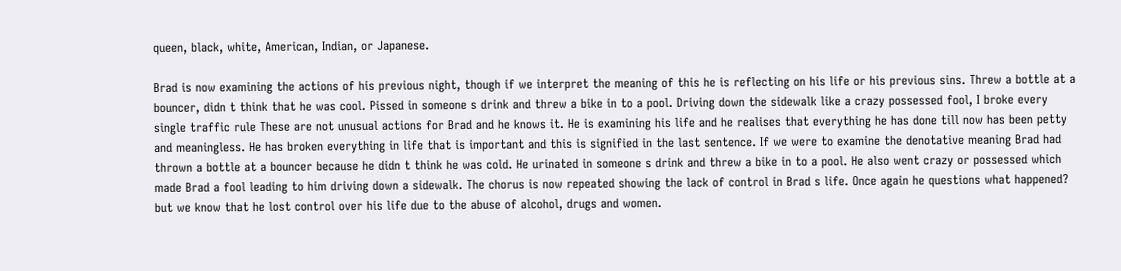queen, black, white, American, Indian, or Japanese.

Brad is now examining the actions of his previous night, though if we interpret the meaning of this he is reflecting on his life or his previous sins. Threw a bottle at a bouncer, didn t think that he was cool. Pissed in someone s drink and threw a bike in to a pool. Driving down the sidewalk like a crazy possessed fool, I broke every single traffic rule These are not unusual actions for Brad and he knows it. He is examining his life and he realises that everything he has done till now has been petty and meaningless. He has broken everything in life that is important and this is signified in the last sentence. If we were to examine the denotative meaning Brad had thrown a bottle at a bouncer because he didn t think he was cold. He urinated in someone s drink and threw a bike in to a pool. He also went crazy or possessed which made Brad a fool leading to him driving down a sidewalk. The chorus is now repeated showing the lack of control in Brad s life. Once again he questions what happened? but we know that he lost control over his life due to the abuse of alcohol, drugs and women.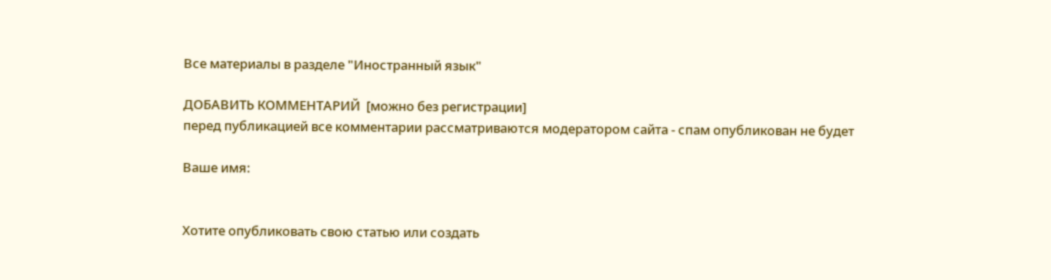Все материалы в разделе "Иностранный язык"

ДОБАВИТЬ КОММЕНТАРИЙ  [можно без регистрации]
перед публикацией все комментарии рассматриваются модератором сайта - спам опубликован не будет

Ваше имя:


Хотите опубликовать свою статью или создать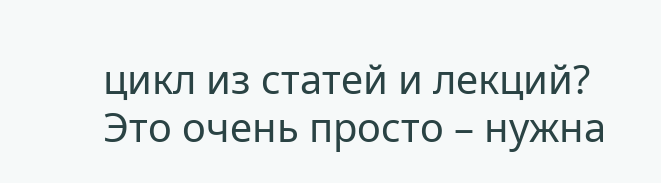цикл из статей и лекций?
Это очень просто – нужна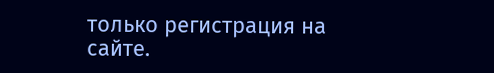только регистрация на сайте.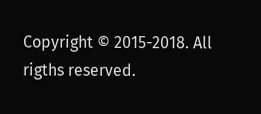Copyright © 2015-2018. All rigths reserved.